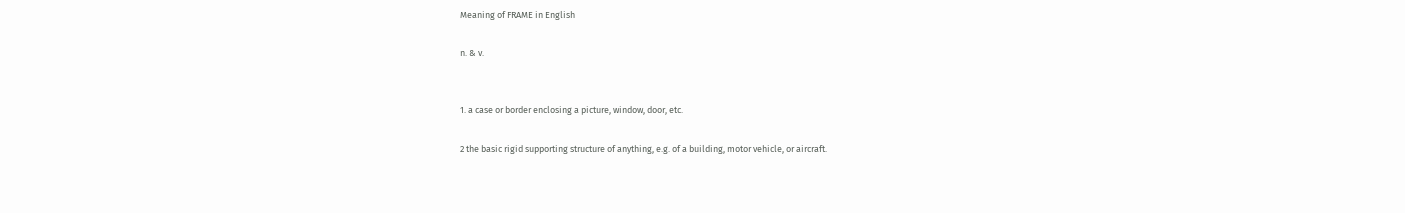Meaning of FRAME in English

n. & v.


1. a case or border enclosing a picture, window, door, etc.

2 the basic rigid supporting structure of anything, e.g. of a building, motor vehicle, or aircraft.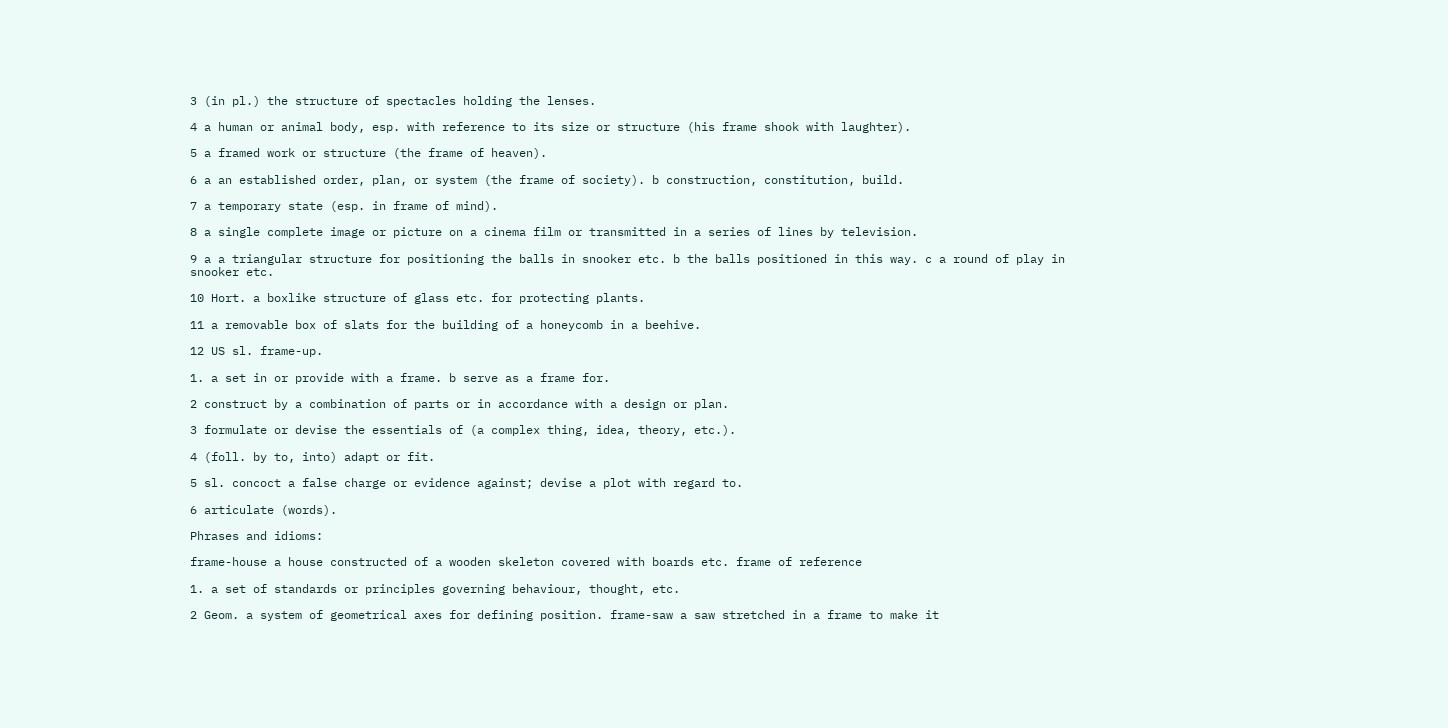3 (in pl.) the structure of spectacles holding the lenses.

4 a human or animal body, esp. with reference to its size or structure (his frame shook with laughter).

5 a framed work or structure (the frame of heaven).

6 a an established order, plan, or system (the frame of society). b construction, constitution, build.

7 a temporary state (esp. in frame of mind).

8 a single complete image or picture on a cinema film or transmitted in a series of lines by television.

9 a a triangular structure for positioning the balls in snooker etc. b the balls positioned in this way. c a round of play in snooker etc.

10 Hort. a boxlike structure of glass etc. for protecting plants.

11 a removable box of slats for the building of a honeycomb in a beehive.

12 US sl. frame-up.

1. a set in or provide with a frame. b serve as a frame for.

2 construct by a combination of parts or in accordance with a design or plan.

3 formulate or devise the essentials of (a complex thing, idea, theory, etc.).

4 (foll. by to, into) adapt or fit.

5 sl. concoct a false charge or evidence against; devise a plot with regard to.

6 articulate (words).

Phrases and idioms:

frame-house a house constructed of a wooden skeleton covered with boards etc. frame of reference

1. a set of standards or principles governing behaviour, thought, etc.

2 Geom. a system of geometrical axes for defining position. frame-saw a saw stretched in a frame to make it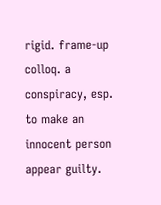rigid. frame-up colloq. a conspiracy, esp. to make an innocent person appear guilty.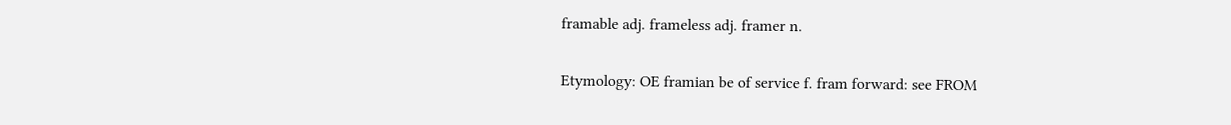framable adj. frameless adj. framer n.

Etymology: OE framian be of service f. fram forward: see FROM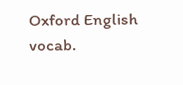Oxford English vocab.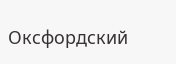Оксфордский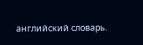английский словарь.